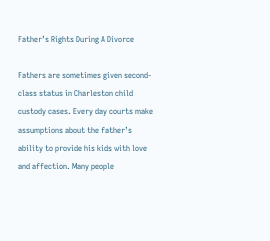Father’s Rights During A Divorce

Fathers are sometimes given second-class status in Charleston child custody cases. Every day courts make assumptions about the father’s ability to provide his kids with love and affection. Many people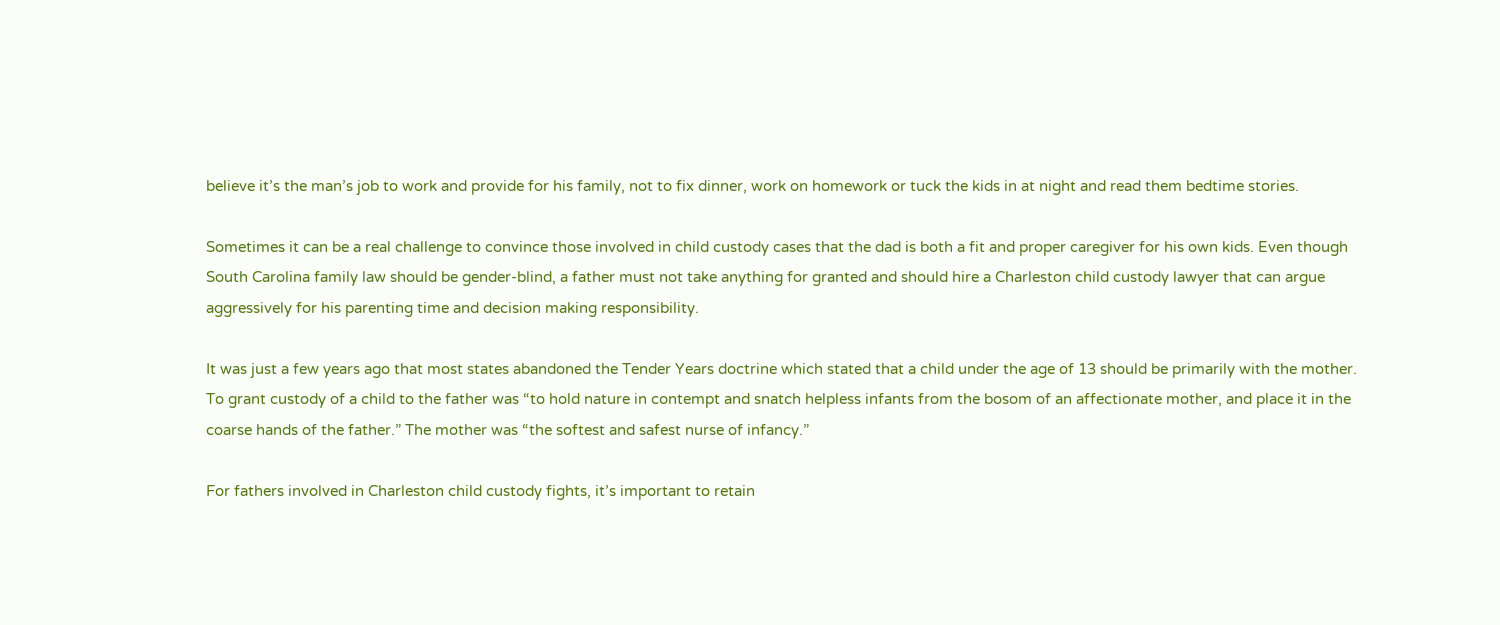believe it’s the man’s job to work and provide for his family, not to fix dinner, work on homework or tuck the kids in at night and read them bedtime stories.

Sometimes it can be a real challenge to convince those involved in child custody cases that the dad is both a fit and proper caregiver for his own kids. Even though South Carolina family law should be gender-blind, a father must not take anything for granted and should hire a Charleston child custody lawyer that can argue aggressively for his parenting time and decision making responsibility.

It was just a few years ago that most states abandoned the Tender Years doctrine which stated that a child under the age of 13 should be primarily with the mother. To grant custody of a child to the father was “to hold nature in contempt and snatch helpless infants from the bosom of an affectionate mother, and place it in the coarse hands of the father.” The mother was “the softest and safest nurse of infancy.”

For fathers involved in Charleston child custody fights, it’s important to retain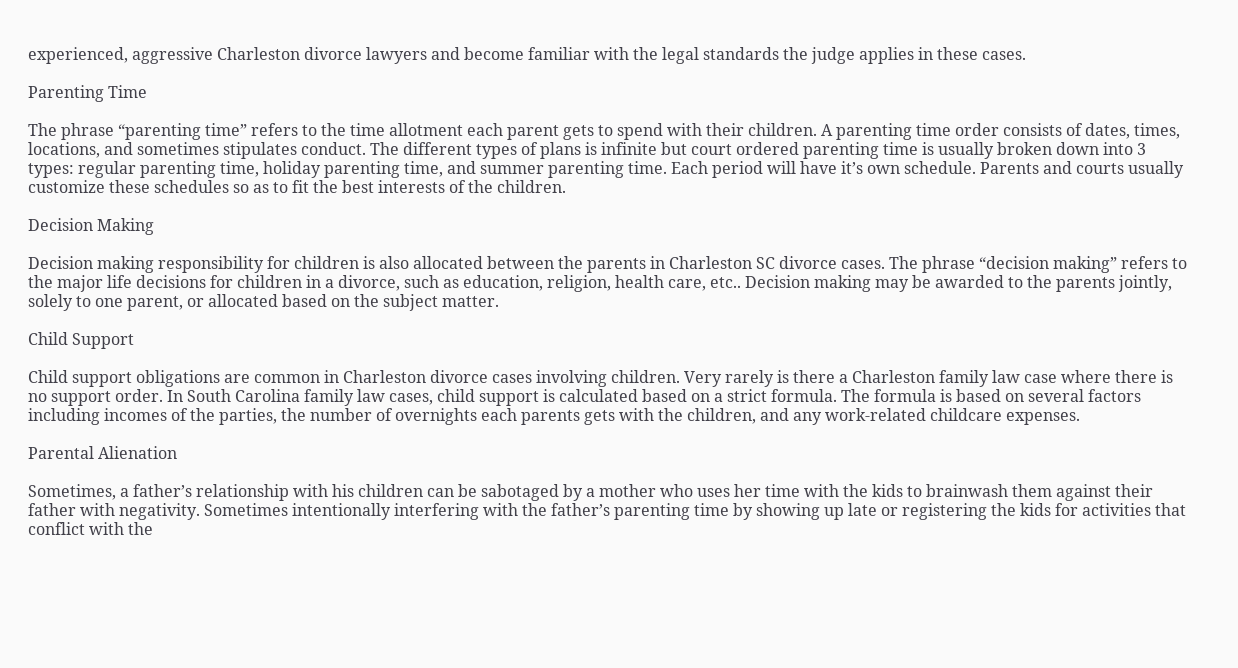experienced, aggressive Charleston divorce lawyers and become familiar with the legal standards the judge applies in these cases.

Parenting Time

The phrase “parenting time” refers to the time allotment each parent gets to spend with their children. A parenting time order consists of dates, times, locations, and sometimes stipulates conduct. The different types of plans is infinite but court ordered parenting time is usually broken down into 3 types: regular parenting time, holiday parenting time, and summer parenting time. Each period will have it’s own schedule. Parents and courts usually customize these schedules so as to fit the best interests of the children.

Decision Making

Decision making responsibility for children is also allocated between the parents in Charleston SC divorce cases. The phrase “decision making” refers to the major life decisions for children in a divorce, such as education, religion, health care, etc.. Decision making may be awarded to the parents jointly, solely to one parent, or allocated based on the subject matter.

Child Support

Child support obligations are common in Charleston divorce cases involving children. Very rarely is there a Charleston family law case where there is no support order. In South Carolina family law cases, child support is calculated based on a strict formula. The formula is based on several factors including incomes of the parties, the number of overnights each parents gets with the children, and any work-related childcare expenses.

Parental Alienation

Sometimes, a father’s relationship with his children can be sabotaged by a mother who uses her time with the kids to brainwash them against their father with negativity. Sometimes intentionally interfering with the father’s parenting time by showing up late or registering the kids for activities that conflict with the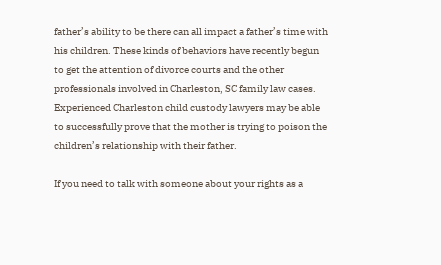father’s ability to be there can all impact a father’s time with his children. These kinds of behaviors have recently begun to get the attention of divorce courts and the other professionals involved in Charleston, SC family law cases. Experienced Charleston child custody lawyers may be able to successfully prove that the mother is trying to poison the children’s relationship with their father.

If you need to talk with someone about your rights as a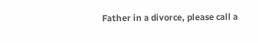Father in a divorce, please call a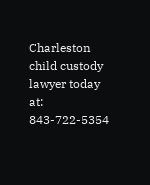Charleston child custody lawyer today at: 843-722-5354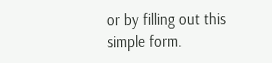or by filling out this simple form.